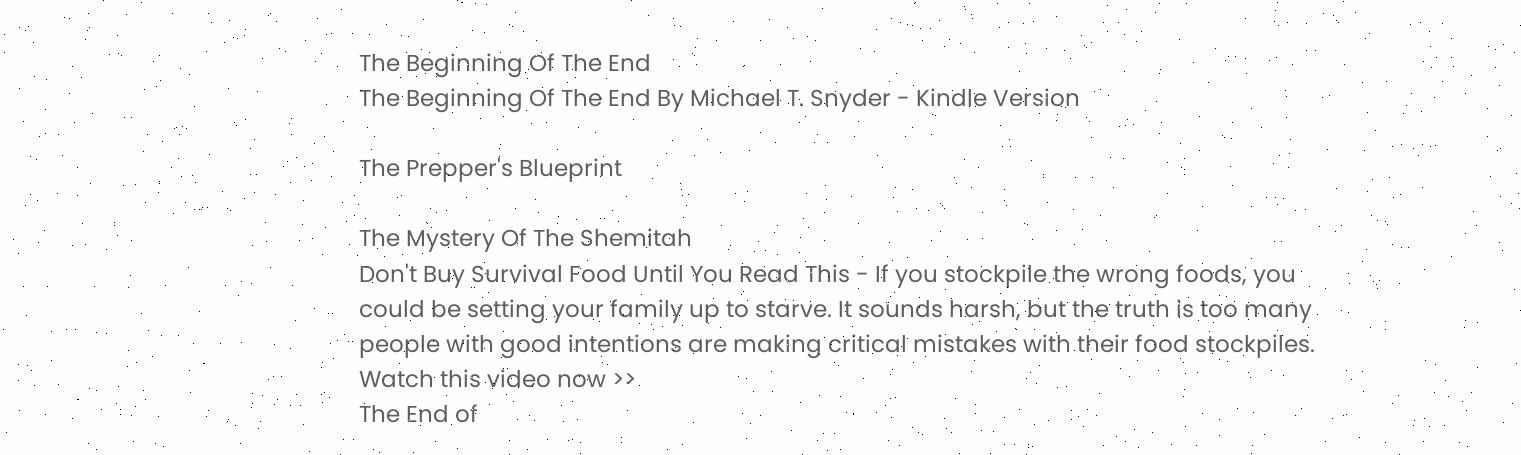The Beginning Of The End
The Beginning Of The End By Michael T. Snyder - Kindle Version

The Prepper's Blueprint

The Mystery Of The Shemitah
Don't Buy Survival Food Until You Read This - If you stockpile the wrong foods, you could be setting your family up to starve. It sounds harsh, but the truth is too many people with good intentions are making critical mistakes with their food stockpiles. Watch this video now >>
The End of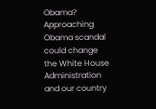Obama? Approaching Obama scandal could change the White House Administration and our country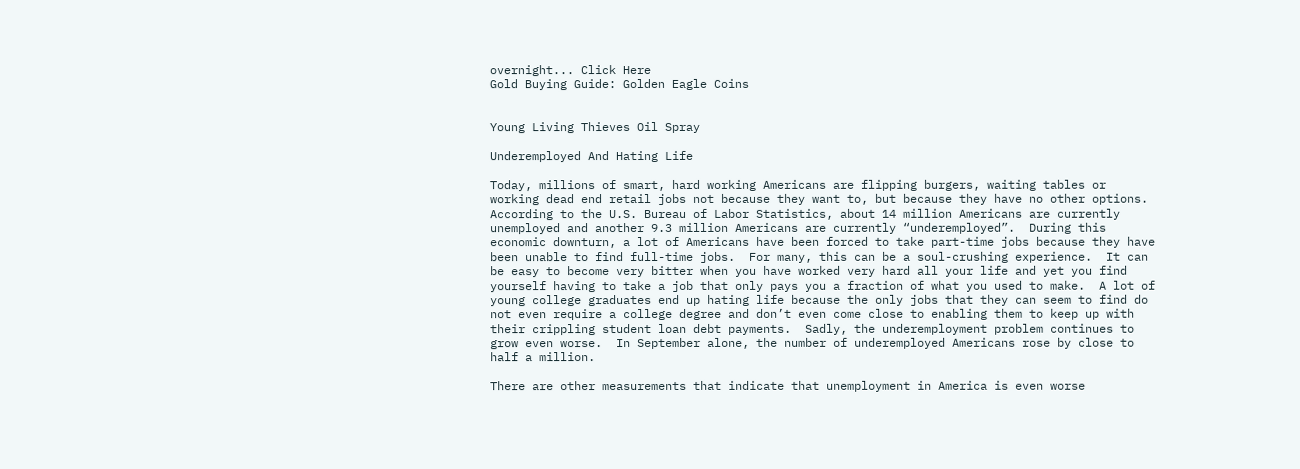overnight... Click Here
Gold Buying Guide: Golden Eagle Coins


Young Living Thieves Oil Spray

Underemployed And Hating Life

Today, millions of smart, hard working Americans are flipping burgers, waiting tables or working dead end retail jobs not because they want to, but because they have no other options.  According to the U.S. Bureau of Labor Statistics, about 14 million Americans are currently unemployed and another 9.3 million Americans are currently “underemployed”.  During this economic downturn, a lot of Americans have been forced to take part-time jobs because they have been unable to find full-time jobs.  For many, this can be a soul-crushing experience.  It can be easy to become very bitter when you have worked very hard all your life and yet you find yourself having to take a job that only pays you a fraction of what you used to make.  A lot of young college graduates end up hating life because the only jobs that they can seem to find do not even require a college degree and don’t even come close to enabling them to keep up with their crippling student loan debt payments.  Sadly, the underemployment problem continues to grow even worse.  In September alone, the number of underemployed Americans rose by close to half a million.

There are other measurements that indicate that unemployment in America is even worse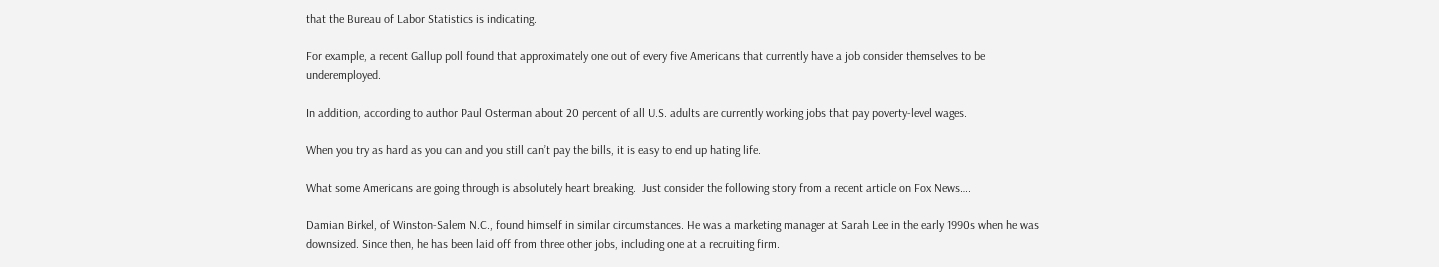that the Bureau of Labor Statistics is indicating.

For example, a recent Gallup poll found that approximately one out of every five Americans that currently have a job consider themselves to be underemployed.

In addition, according to author Paul Osterman about 20 percent of all U.S. adults are currently working jobs that pay poverty-level wages.

When you try as hard as you can and you still can’t pay the bills, it is easy to end up hating life.

What some Americans are going through is absolutely heart breaking.  Just consider the following story from a recent article on Fox News….

Damian Birkel, of Winston-Salem N.C., found himself in similar circumstances. He was a marketing manager at Sarah Lee in the early 1990s when he was downsized. Since then, he has been laid off from three other jobs, including one at a recruiting firm.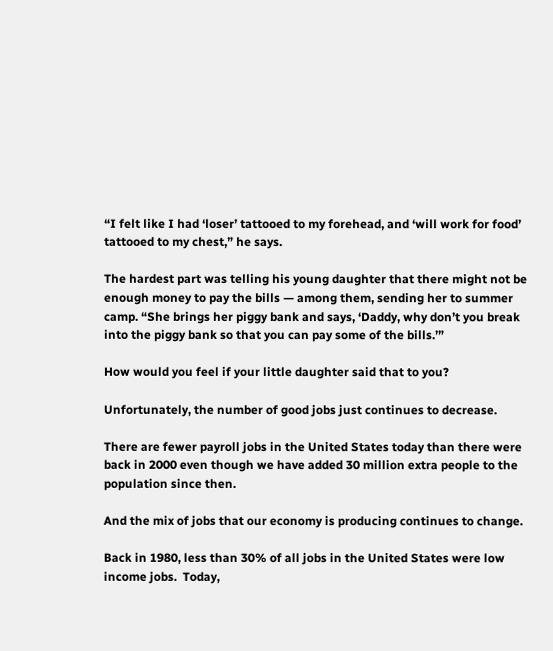“I felt like I had ‘loser’ tattooed to my forehead, and ‘will work for food’ tattooed to my chest,” he says.

The hardest part was telling his young daughter that there might not be enough money to pay the bills — among them, sending her to summer camp. “She brings her piggy bank and says, ‘Daddy, why don’t you break into the piggy bank so that you can pay some of the bills.’”

How would you feel if your little daughter said that to you?

Unfortunately, the number of good jobs just continues to decrease.

There are fewer payroll jobs in the United States today than there were back in 2000 even though we have added 30 million extra people to the population since then.

And the mix of jobs that our economy is producing continues to change.

Back in 1980, less than 30% of all jobs in the United States were low income jobs.  Today,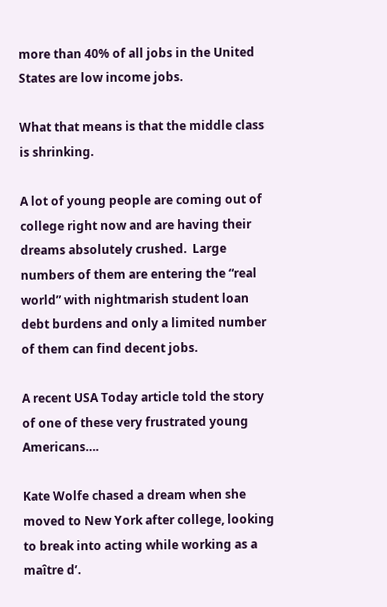more than 40% of all jobs in the United States are low income jobs.

What that means is that the middle class is shrinking.

A lot of young people are coming out of college right now and are having their dreams absolutely crushed.  Large numbers of them are entering the “real world” with nightmarish student loan debt burdens and only a limited number of them can find decent jobs.

A recent USA Today article told the story of one of these very frustrated young Americans….

Kate Wolfe chased a dream when she moved to New York after college, looking to break into acting while working as a maître d’.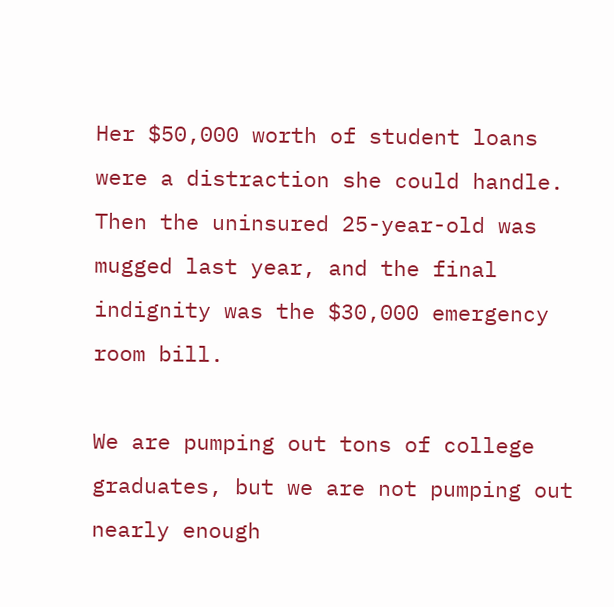Her $50,000 worth of student loans were a distraction she could handle. Then the uninsured 25-year-old was mugged last year, and the final indignity was the $30,000 emergency room bill.

We are pumping out tons of college graduates, but we are not pumping out nearly enough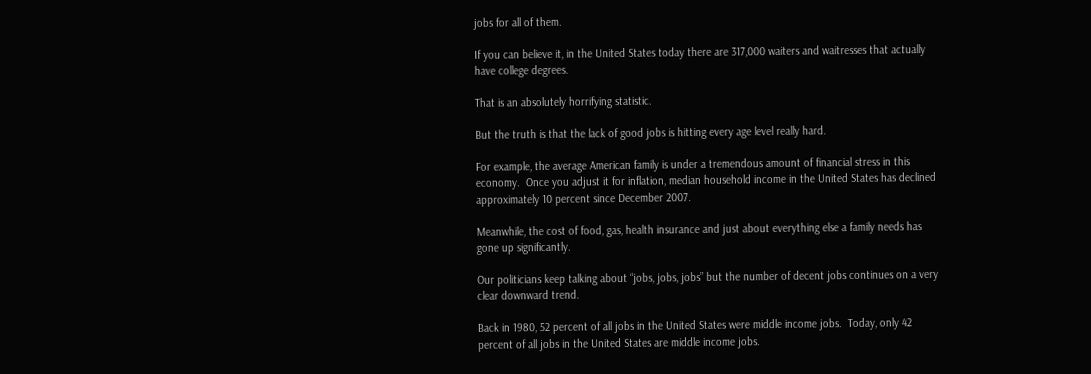jobs for all of them.

If you can believe it, in the United States today there are 317,000 waiters and waitresses that actually have college degrees.

That is an absolutely horrifying statistic.

But the truth is that the lack of good jobs is hitting every age level really hard.

For example, the average American family is under a tremendous amount of financial stress in this economy.  Once you adjust it for inflation, median household income in the United States has declined approximately 10 percent since December 2007.

Meanwhile, the cost of food, gas, health insurance and just about everything else a family needs has gone up significantly.

Our politicians keep talking about “jobs, jobs, jobs” but the number of decent jobs continues on a very clear downward trend.

Back in 1980, 52 percent of all jobs in the United States were middle income jobs.  Today, only 42 percent of all jobs in the United States are middle income jobs.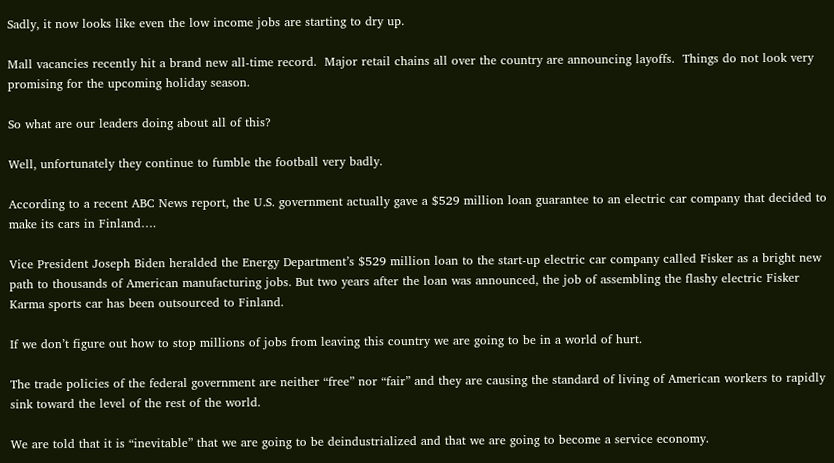Sadly, it now looks like even the low income jobs are starting to dry up.

Mall vacancies recently hit a brand new all-time record.  Major retail chains all over the country are announcing layoffs.  Things do not look very promising for the upcoming holiday season.

So what are our leaders doing about all of this?

Well, unfortunately they continue to fumble the football very badly.

According to a recent ABC News report, the U.S. government actually gave a $529 million loan guarantee to an electric car company that decided to make its cars in Finland….

Vice President Joseph Biden heralded the Energy Department’s $529 million loan to the start-up electric car company called Fisker as a bright new path to thousands of American manufacturing jobs. But two years after the loan was announced, the job of assembling the flashy electric Fisker Karma sports car has been outsourced to Finland.

If we don’t figure out how to stop millions of jobs from leaving this country we are going to be in a world of hurt.

The trade policies of the federal government are neither “free” nor “fair” and they are causing the standard of living of American workers to rapidly sink toward the level of the rest of the world.

We are told that it is “inevitable” that we are going to be deindustrialized and that we are going to become a service economy.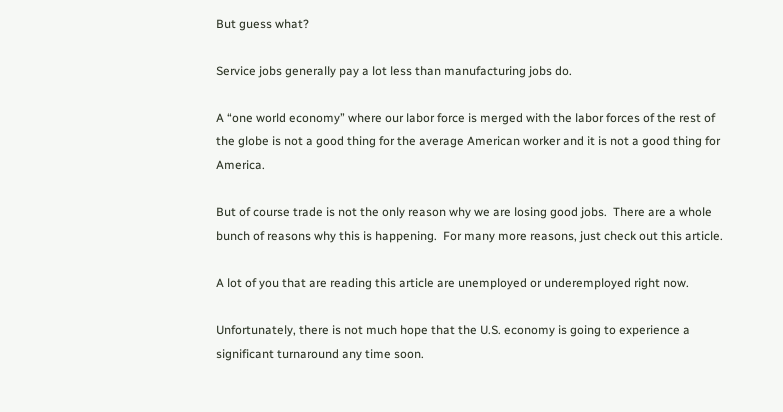But guess what?

Service jobs generally pay a lot less than manufacturing jobs do.

A “one world economy” where our labor force is merged with the labor forces of the rest of the globe is not a good thing for the average American worker and it is not a good thing for America.

But of course trade is not the only reason why we are losing good jobs.  There are a whole bunch of reasons why this is happening.  For many more reasons, just check out this article.

A lot of you that are reading this article are unemployed or underemployed right now.

Unfortunately, there is not much hope that the U.S. economy is going to experience a significant turnaround any time soon.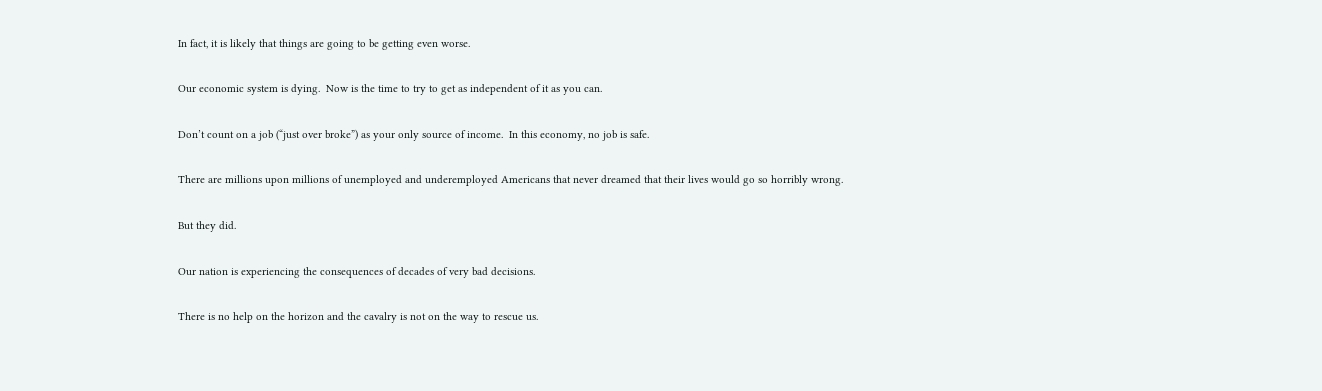In fact, it is likely that things are going to be getting even worse.

Our economic system is dying.  Now is the time to try to get as independent of it as you can.

Don’t count on a job (“just over broke”) as your only source of income.  In this economy, no job is safe.

There are millions upon millions of unemployed and underemployed Americans that never dreamed that their lives would go so horribly wrong.

But they did.

Our nation is experiencing the consequences of decades of very bad decisions.

There is no help on the horizon and the cavalry is not on the way to rescue us.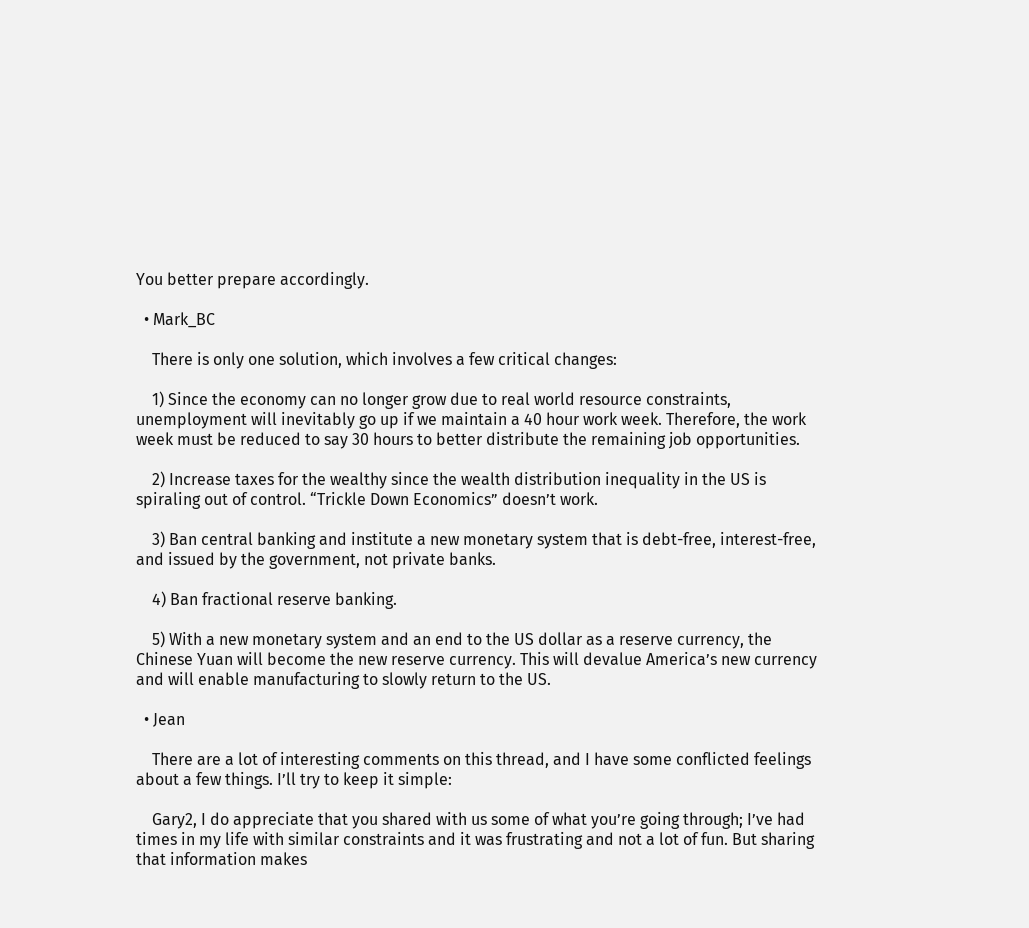You better prepare accordingly.

  • Mark_BC

    There is only one solution, which involves a few critical changes:

    1) Since the economy can no longer grow due to real world resource constraints, unemployment will inevitably go up if we maintain a 40 hour work week. Therefore, the work week must be reduced to say 30 hours to better distribute the remaining job opportunities.

    2) Increase taxes for the wealthy since the wealth distribution inequality in the US is spiraling out of control. “Trickle Down Economics” doesn’t work.

    3) Ban central banking and institute a new monetary system that is debt-free, interest-free, and issued by the government, not private banks.

    4) Ban fractional reserve banking.

    5) With a new monetary system and an end to the US dollar as a reserve currency, the Chinese Yuan will become the new reserve currency. This will devalue America’s new currency and will enable manufacturing to slowly return to the US.

  • Jean

    There are a lot of interesting comments on this thread, and I have some conflicted feelings about a few things. I’ll try to keep it simple:

    Gary2, I do appreciate that you shared with us some of what you’re going through; I’ve had times in my life with similar constraints and it was frustrating and not a lot of fun. But sharing that information makes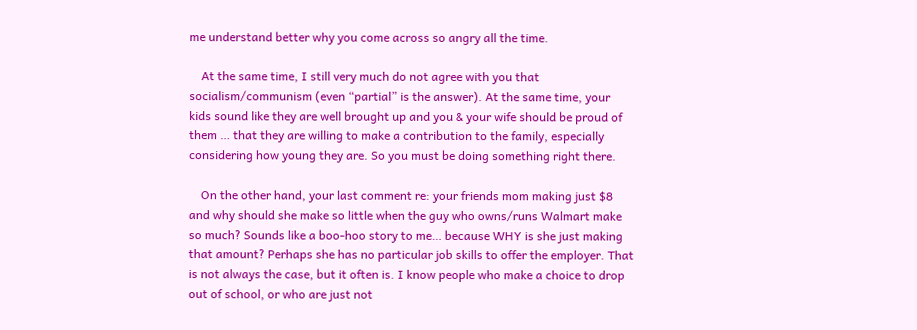me understand better why you come across so angry all the time.

    At the same time, I still very much do not agree with you that socialism/communism (even “partial” is the answer). At the same time, your kids sound like they are well brought up and you & your wife should be proud of them … that they are willing to make a contribution to the family, especially considering how young they are. So you must be doing something right there.

    On the other hand, your last comment re: your friends mom making just $8 and why should she make so little when the guy who owns/runs Walmart make so much? Sounds like a boo-hoo story to me… because WHY is she just making that amount? Perhaps she has no particular job skills to offer the employer. That is not always the case, but it often is. I know people who make a choice to drop out of school, or who are just not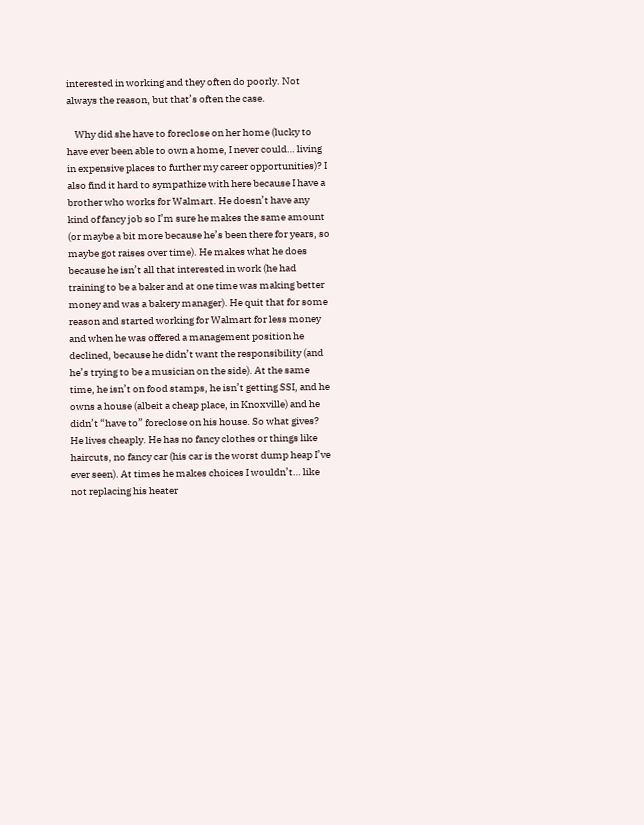interested in working and they often do poorly. Not always the reason, but that’s often the case.

    Why did she have to foreclose on her home (lucky to have ever been able to own a home, I never could… living in expensive places to further my career opportunities)? I also find it hard to sympathize with here because I have a brother who works for Walmart. He doesn’t have any kind of fancy job so I’m sure he makes the same amount (or maybe a bit more because he’s been there for years, so maybe got raises over time). He makes what he does because he isn’t all that interested in work (he had training to be a baker and at one time was making better money and was a bakery manager). He quit that for some reason and started working for Walmart for less money and when he was offered a management position he declined, because he didn’t want the responsibility (and he’s trying to be a musician on the side). At the same time, he isn’t on food stamps, he isn’t getting SSI, and he owns a house (albeit a cheap place, in Knoxville) and he didn’t “have to” foreclose on his house. So what gives? He lives cheaply. He has no fancy clothes or things like haircuts, no fancy car (his car is the worst dump heap I’ve ever seen). At times he makes choices I wouldn’t… like not replacing his heater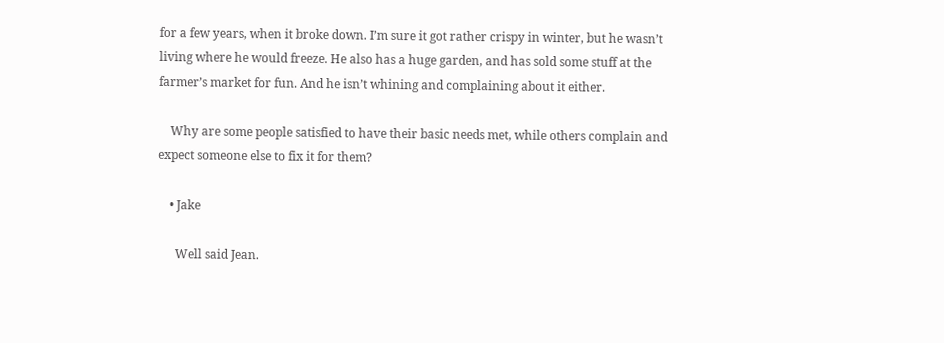for a few years, when it broke down. I’m sure it got rather crispy in winter, but he wasn’t living where he would freeze. He also has a huge garden, and has sold some stuff at the farmer’s market for fun. And he isn’t whining and complaining about it either.

    Why are some people satisfied to have their basic needs met, while others complain and expect someone else to fix it for them?

    • Jake

      Well said Jean.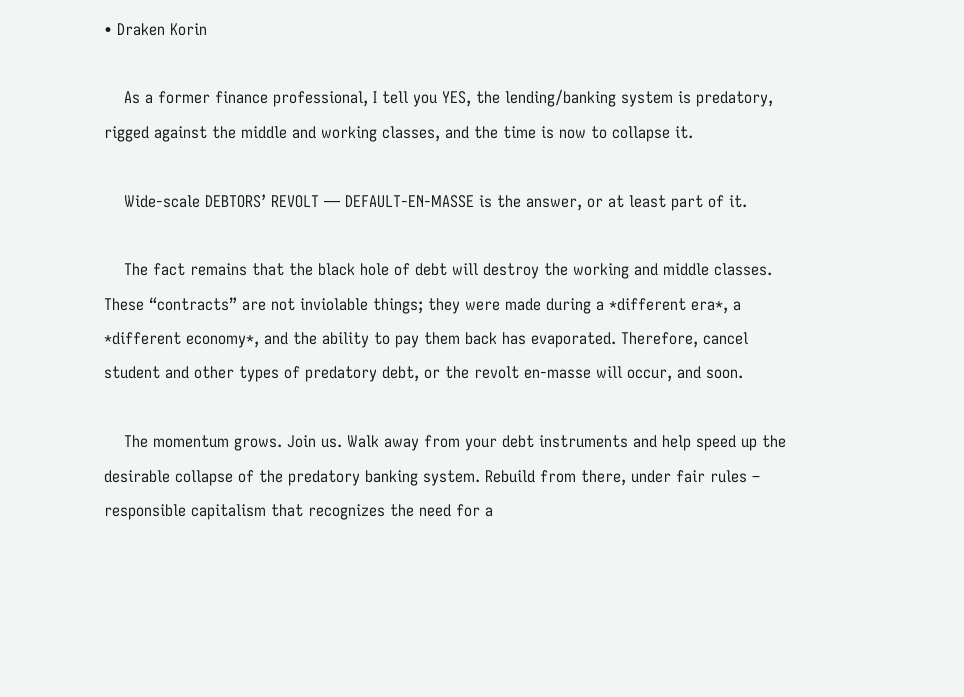• Draken Korin

    As a former finance professional, I tell you YES, the lending/banking system is predatory, rigged against the middle and working classes, and the time is now to collapse it.

    Wide-scale DEBTORS’ REVOLT — DEFAULT-EN-MASSE is the answer, or at least part of it.

    The fact remains that the black hole of debt will destroy the working and middle classes. These “contracts” are not inviolable things; they were made during a *different era*, a *different economy*, and the ability to pay them back has evaporated. Therefore, cancel student and other types of predatory debt, or the revolt en-masse will occur, and soon.

    The momentum grows. Join us. Walk away from your debt instruments and help speed up the desirable collapse of the predatory banking system. Rebuild from there, under fair rules – responsible capitalism that recognizes the need for a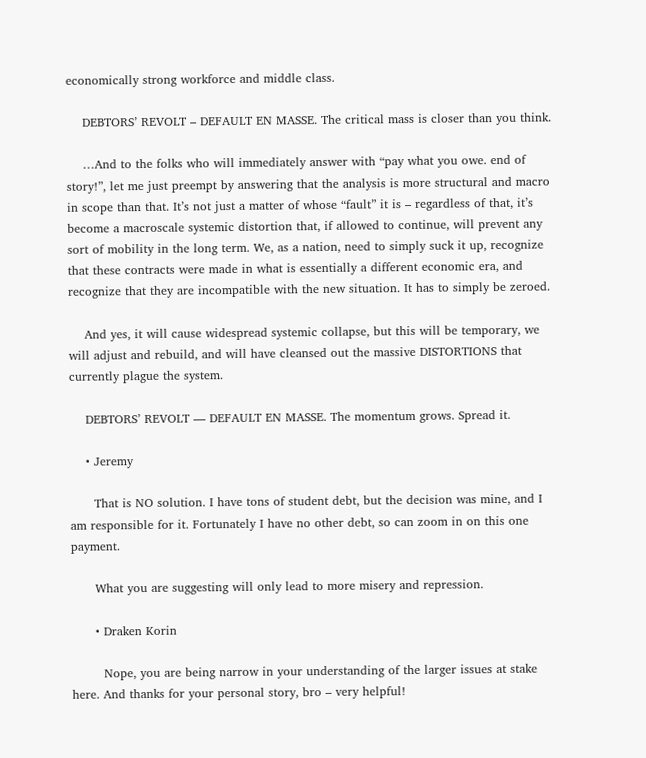economically strong workforce and middle class.

    DEBTORS’ REVOLT – DEFAULT EN MASSE. The critical mass is closer than you think.

    …And to the folks who will immediately answer with “pay what you owe. end of story!”, let me just preempt by answering that the analysis is more structural and macro in scope than that. It’s not just a matter of whose “fault” it is – regardless of that, it’s become a macroscale systemic distortion that, if allowed to continue, will prevent any sort of mobility in the long term. We, as a nation, need to simply suck it up, recognize that these contracts were made in what is essentially a different economic era, and recognize that they are incompatible with the new situation. It has to simply be zeroed.

    And yes, it will cause widespread systemic collapse, but this will be temporary, we will adjust and rebuild, and will have cleansed out the massive DISTORTIONS that currently plague the system.

    DEBTORS’ REVOLT — DEFAULT EN MASSE. The momentum grows. Spread it.

    • Jeremy

      That is NO solution. I have tons of student debt, but the decision was mine, and I am responsible for it. Fortunately I have no other debt, so can zoom in on this one payment.

      What you are suggesting will only lead to more misery and repression.

      • Draken Korin

        Nope, you are being narrow in your understanding of the larger issues at stake here. And thanks for your personal story, bro – very helpful!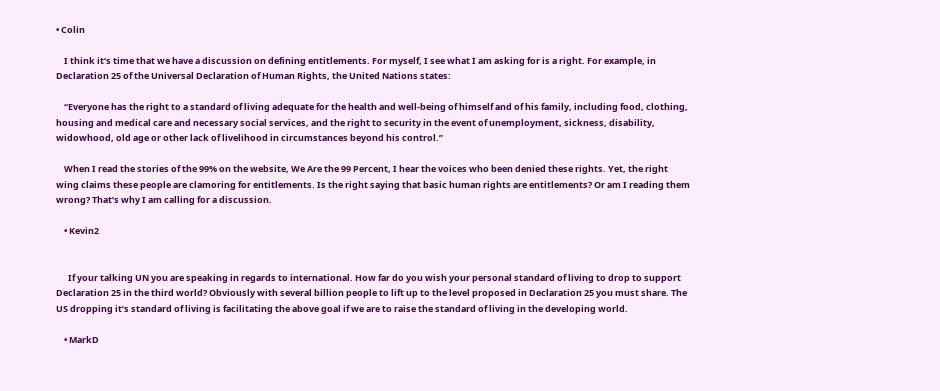• Colin

    I think it’s time that we have a discussion on defining entitlements. For myself, I see what I am asking for is a right. For example, in Declaration 25 of the Universal Declaration of Human Rights, the United Nations states:

    “Everyone has the right to a standard of living adequate for the health and well-being of himself and of his family, including food, clothing, housing and medical care and necessary social services, and the right to security in the event of unemployment, sickness, disability, widowhood, old age or other lack of livelihood in circumstances beyond his control.”

    When I read the stories of the 99% on the website, We Are the 99 Percent, I hear the voices who been denied these rights. Yet, the right wing claims these people are clamoring for entitlements. Is the right saying that basic human rights are entitlements? Or am I reading them wrong? That’s why I am calling for a discussion.

    • Kevin2


      If your talking UN you are speaking in regards to international. How far do you wish your personal standard of living to drop to support Declaration 25 in the third world? Obviously with several billion people to lift up to the level proposed in Declaration 25 you must share. The US dropping it’s standard of living is facilitating the above goal if we are to raise the standard of living in the developing world.

    • MarkD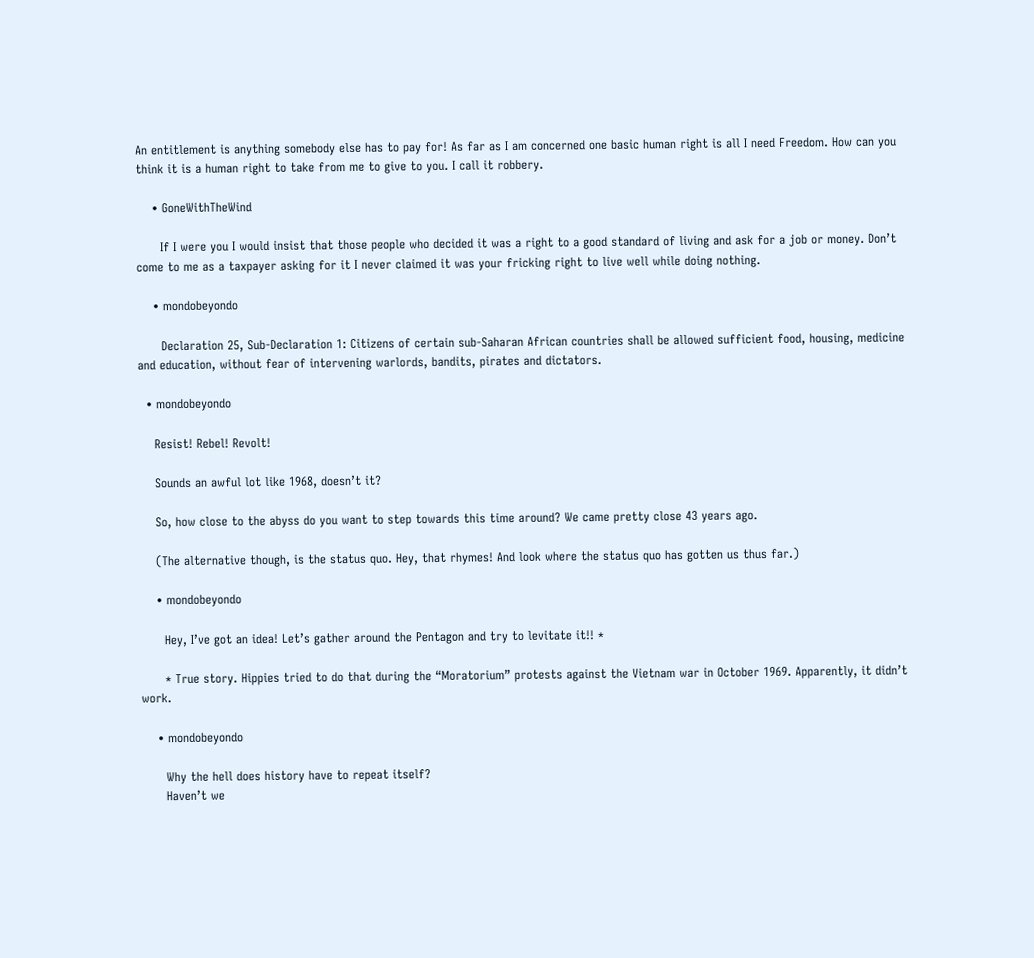An entitlement is anything somebody else has to pay for! As far as I am concerned one basic human right is all I need Freedom. How can you think it is a human right to take from me to give to you. I call it robbery.

    • GoneWithTheWind

      If I were you I would insist that those people who decided it was a right to a good standard of living and ask for a job or money. Don’t come to me as a taxpayer asking for it I never claimed it was your fricking right to live well while doing nothing.

    • mondobeyondo

      Declaration 25, Sub-Declaration 1: Citizens of certain sub-Saharan African countries shall be allowed sufficient food, housing, medicine and education, without fear of intervening warlords, bandits, pirates and dictators.

  • mondobeyondo

    Resist! Rebel! Revolt!

    Sounds an awful lot like 1968, doesn’t it?

    So, how close to the abyss do you want to step towards this time around? We came pretty close 43 years ago.

    (The alternative though, is the status quo. Hey, that rhymes! And look where the status quo has gotten us thus far.)

    • mondobeyondo

      Hey, I’ve got an idea! Let’s gather around the Pentagon and try to levitate it!! *

      * True story. Hippies tried to do that during the “Moratorium” protests against the Vietnam war in October 1969. Apparently, it didn’t work.

    • mondobeyondo

      Why the hell does history have to repeat itself?
      Haven’t we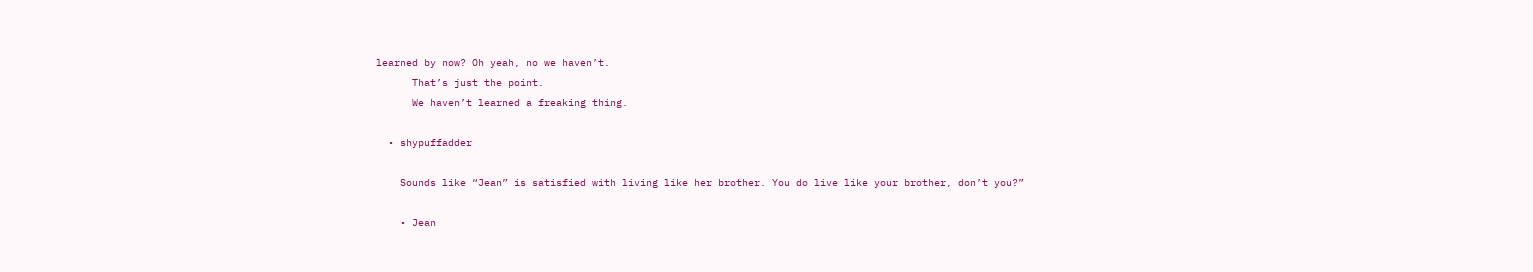learned by now? Oh yeah, no we haven’t.
      That’s just the point.
      We haven’t learned a freaking thing.

  • shypuffadder

    Sounds like “Jean” is satisfied with living like her brother. You do live like your brother, don’t you?”

    • Jean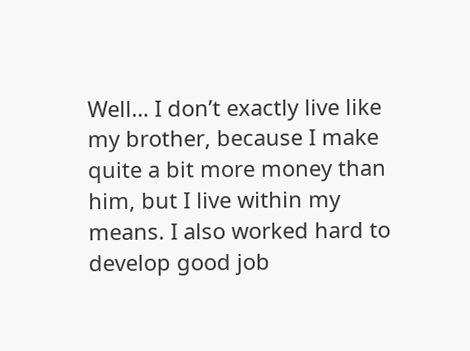Well… I don’t exactly live like my brother, because I make quite a bit more money than him, but I live within my means. I also worked hard to develop good job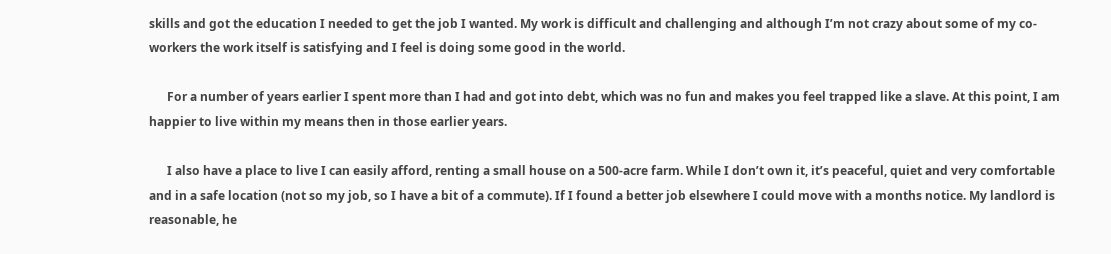skills and got the education I needed to get the job I wanted. My work is difficult and challenging and although I’m not crazy about some of my co-workers the work itself is satisfying and I feel is doing some good in the world.

      For a number of years earlier I spent more than I had and got into debt, which was no fun and makes you feel trapped like a slave. At this point, I am happier to live within my means then in those earlier years.

      I also have a place to live I can easily afford, renting a small house on a 500-acre farm. While I don’t own it, it’s peaceful, quiet and very comfortable and in a safe location (not so my job, so I have a bit of a commute). If I found a better job elsewhere I could move with a months notice. My landlord is reasonable, he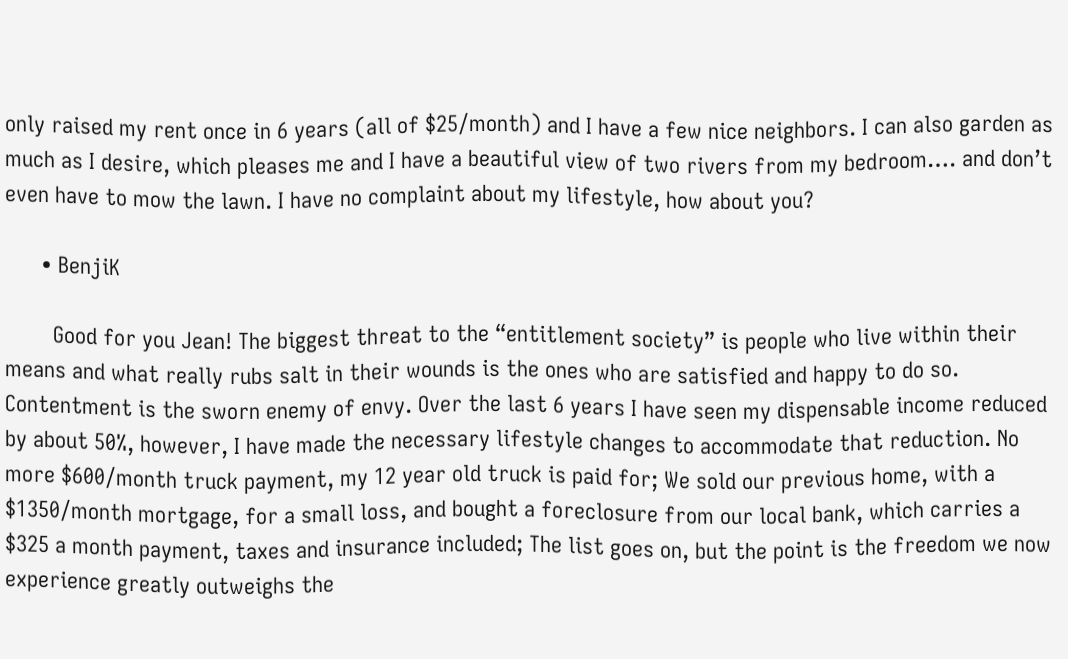only raised my rent once in 6 years (all of $25/month) and I have a few nice neighbors. I can also garden as much as I desire, which pleases me and I have a beautiful view of two rivers from my bedroom…. and don’t even have to mow the lawn. I have no complaint about my lifestyle, how about you?

      • BenjiK

        Good for you Jean! The biggest threat to the “entitlement society” is people who live within their means and what really rubs salt in their wounds is the ones who are satisfied and happy to do so. Contentment is the sworn enemy of envy. Over the last 6 years I have seen my dispensable income reduced by about 50%, however, I have made the necessary lifestyle changes to accommodate that reduction. No more $600/month truck payment, my 12 year old truck is paid for; We sold our previous home, with a $1350/month mortgage, for a small loss, and bought a foreclosure from our local bank, which carries a $325 a month payment, taxes and insurance included; The list goes on, but the point is the freedom we now experience greatly outweighs the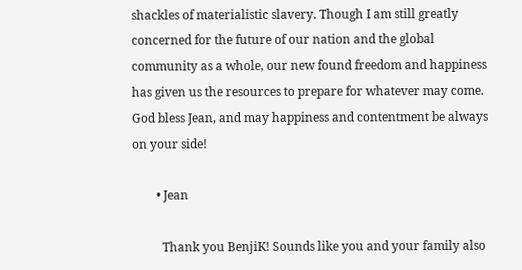shackles of materialistic slavery. Though I am still greatly concerned for the future of our nation and the global community as a whole, our new found freedom and happiness has given us the resources to prepare for whatever may come. God bless Jean, and may happiness and contentment be always on your side!

        • Jean

          Thank you BenjiK! Sounds like you and your family also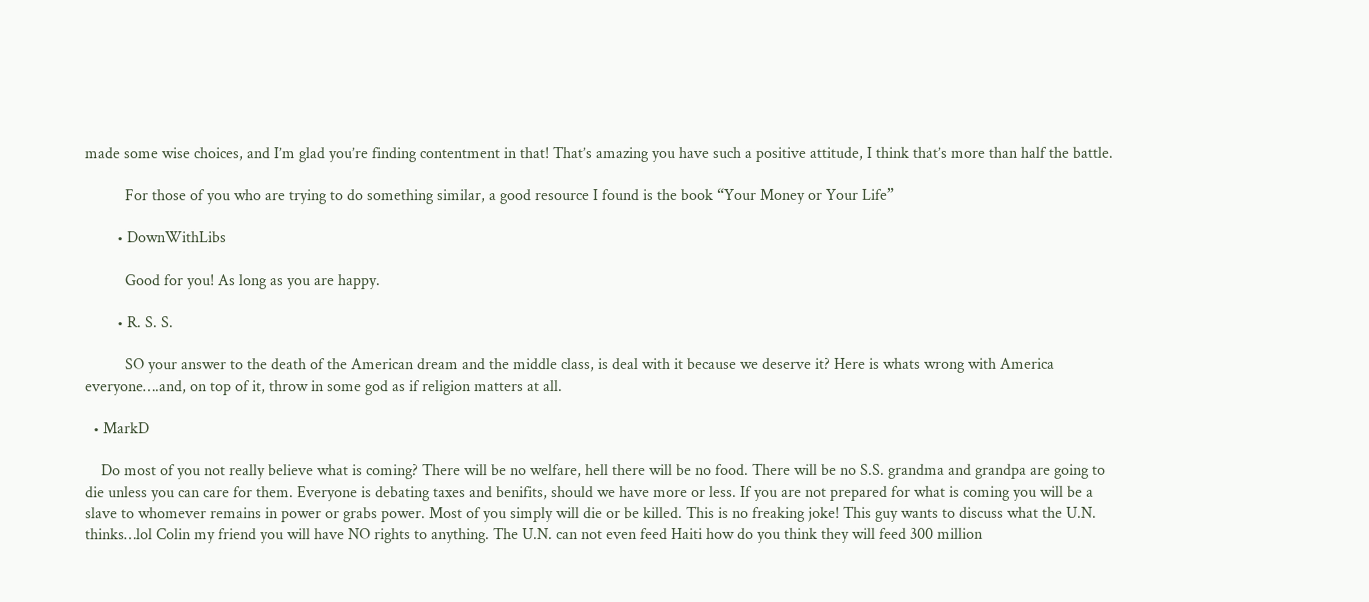made some wise choices, and I’m glad you’re finding contentment in that! That’s amazing you have such a positive attitude, I think that’s more than half the battle.

          For those of you who are trying to do something similar, a good resource I found is the book “Your Money or Your Life”

        • DownWithLibs

          Good for you! As long as you are happy.

        • R. S. S.

          SO your answer to the death of the American dream and the middle class, is deal with it because we deserve it? Here is whats wrong with America everyone….and, on top of it, throw in some god as if religion matters at all.

  • MarkD

    Do most of you not really believe what is coming? There will be no welfare, hell there will be no food. There will be no S.S. grandma and grandpa are going to die unless you can care for them. Everyone is debating taxes and benifits, should we have more or less. If you are not prepared for what is coming you will be a slave to whomever remains in power or grabs power. Most of you simply will die or be killed. This is no freaking joke! This guy wants to discuss what the U.N. thinks…lol Colin my friend you will have NO rights to anything. The U.N. can not even feed Haiti how do you think they will feed 300 million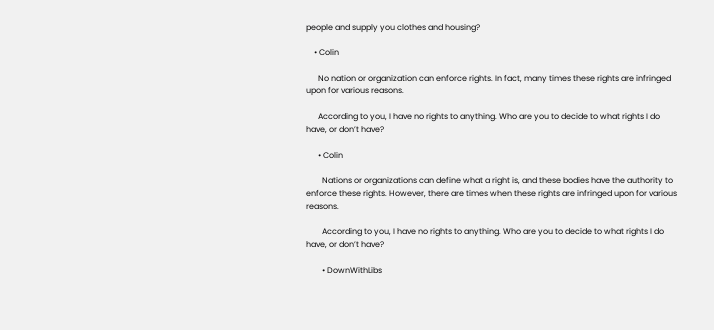people and supply you clothes and housing?

    • Colin

      No nation or organization can enforce rights. In fact, many times these rights are infringed upon for various reasons.

      According to you, I have no rights to anything. Who are you to decide to what rights I do have, or don’t have?

      • Colin

        Nations or organizations can define what a right is, and these bodies have the authority to enforce these rights. However, there are times when these rights are infringed upon for various reasons.

        According to you, I have no rights to anything. Who are you to decide to what rights I do have, or don’t have?

        • DownWithLibs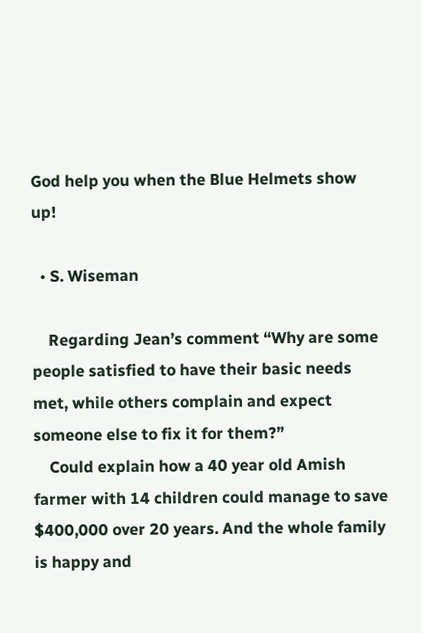God help you when the Blue Helmets show up!

  • S. Wiseman

    Regarding Jean’s comment “Why are some people satisfied to have their basic needs met, while others complain and expect someone else to fix it for them?”
    Could explain how a 40 year old Amish farmer with 14 children could manage to save $400,000 over 20 years. And the whole family is happy and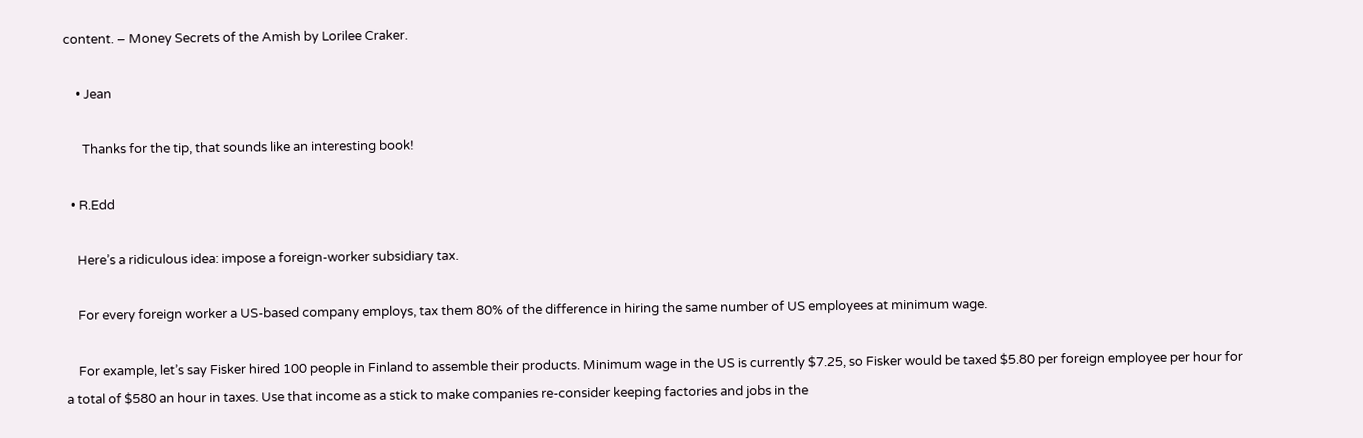content. – Money Secrets of the Amish by Lorilee Craker.

    • Jean

      Thanks for the tip, that sounds like an interesting book!

  • R.Edd

    Here’s a ridiculous idea: impose a foreign-worker subsidiary tax.

    For every foreign worker a US-based company employs, tax them 80% of the difference in hiring the same number of US employees at minimum wage.

    For example, let’s say Fisker hired 100 people in Finland to assemble their products. Minimum wage in the US is currently $7.25, so Fisker would be taxed $5.80 per foreign employee per hour for a total of $580 an hour in taxes. Use that income as a stick to make companies re-consider keeping factories and jobs in the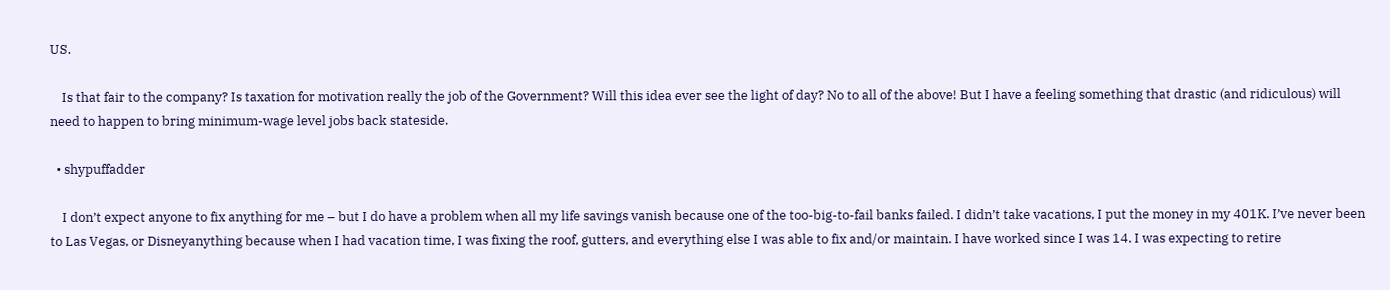US.

    Is that fair to the company? Is taxation for motivation really the job of the Government? Will this idea ever see the light of day? No to all of the above! But I have a feeling something that drastic (and ridiculous) will need to happen to bring minimum-wage level jobs back stateside.

  • shypuffadder

    I don’t expect anyone to fix anything for me – but I do have a problem when all my life savings vanish because one of the too-big-to-fail banks failed. I didn’t take vacations, I put the money in my 401K. I’ve never been to Las Vegas, or Disneyanything because when I had vacation time, I was fixing the roof, gutters, and everything else I was able to fix and/or maintain. I have worked since I was 14. I was expecting to retire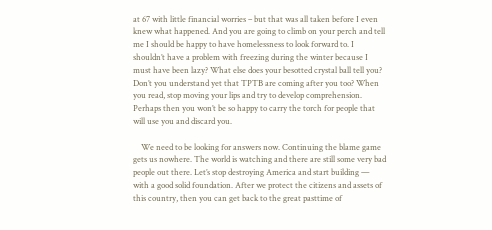at 67 with little financial worries – but that was all taken before I even knew what happened. And you are going to climb on your perch and tell me I should be happy to have homelessness to look forward to. I shouldn’t have a problem with freezing during the winter because I must have been lazy? What else does your besotted crystal ball tell you? Don’t you understand yet that TPTB are coming after you too? When you read, stop moving your lips and try to develop comprehension. Perhaps then you won’t be so happy to carry the torch for people that will use you and discard you.

    We need to be looking for answers now. Continuing the blame game gets us nowhere. The world is watching and there are still some very bad people out there. Let’s stop destroying America and start building — with a good solid foundation. After we protect the citizens and assets of this country, then you can get back to the great pasttime of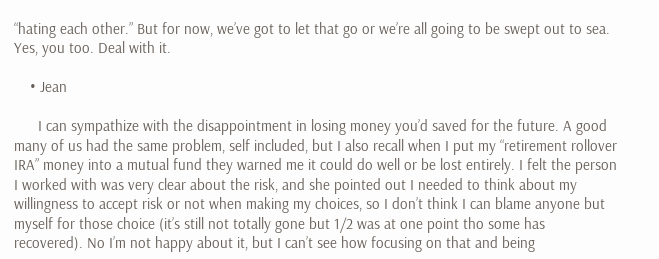“hating each other.” But for now, we’ve got to let that go or we’re all going to be swept out to sea. Yes, you too. Deal with it.

    • Jean

      I can sympathize with the disappointment in losing money you’d saved for the future. A good many of us had the same problem, self included, but I also recall when I put my “retirement rollover IRA” money into a mutual fund they warned me it could do well or be lost entirely. I felt the person I worked with was very clear about the risk, and she pointed out I needed to think about my willingness to accept risk or not when making my choices, so I don’t think I can blame anyone but myself for those choice (it’s still not totally gone but 1/2 was at one point tho some has recovered). No I’m not happy about it, but I can’t see how focusing on that and being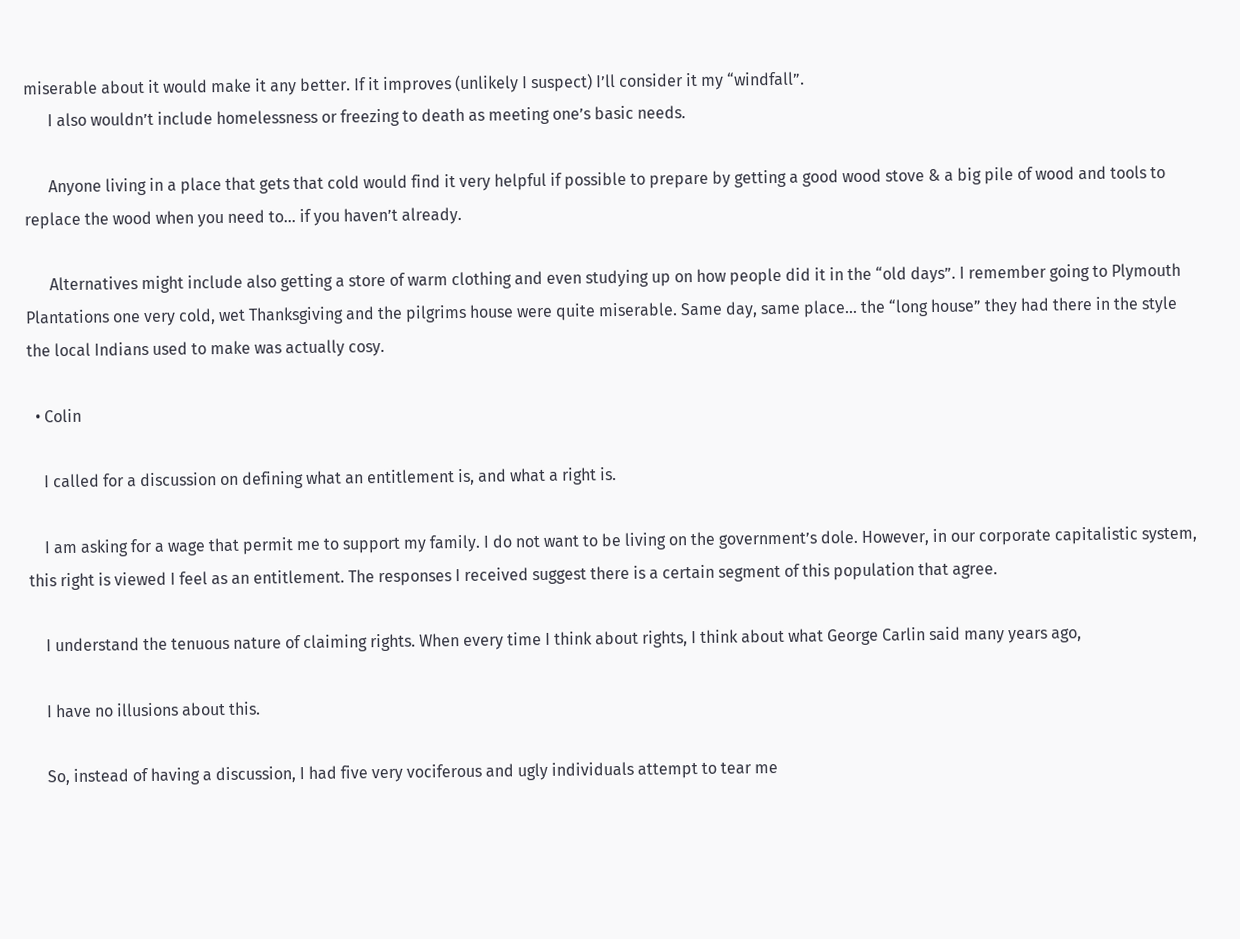miserable about it would make it any better. If it improves (unlikely I suspect) I’ll consider it my “windfall”.
      I also wouldn’t include homelessness or freezing to death as meeting one’s basic needs.

      Anyone living in a place that gets that cold would find it very helpful if possible to prepare by getting a good wood stove & a big pile of wood and tools to replace the wood when you need to… if you haven’t already.

      Alternatives might include also getting a store of warm clothing and even studying up on how people did it in the “old days”. I remember going to Plymouth Plantations one very cold, wet Thanksgiving and the pilgrims house were quite miserable. Same day, same place… the “long house” they had there in the style the local Indians used to make was actually cosy.

  • Colin

    I called for a discussion on defining what an entitlement is, and what a right is.

    I am asking for a wage that permit me to support my family. I do not want to be living on the government’s dole. However, in our corporate capitalistic system, this right is viewed I feel as an entitlement. The responses I received suggest there is a certain segment of this population that agree.

    I understand the tenuous nature of claiming rights. When every time I think about rights, I think about what George Carlin said many years ago,

    I have no illusions about this.

    So, instead of having a discussion, I had five very vociferous and ugly individuals attempt to tear me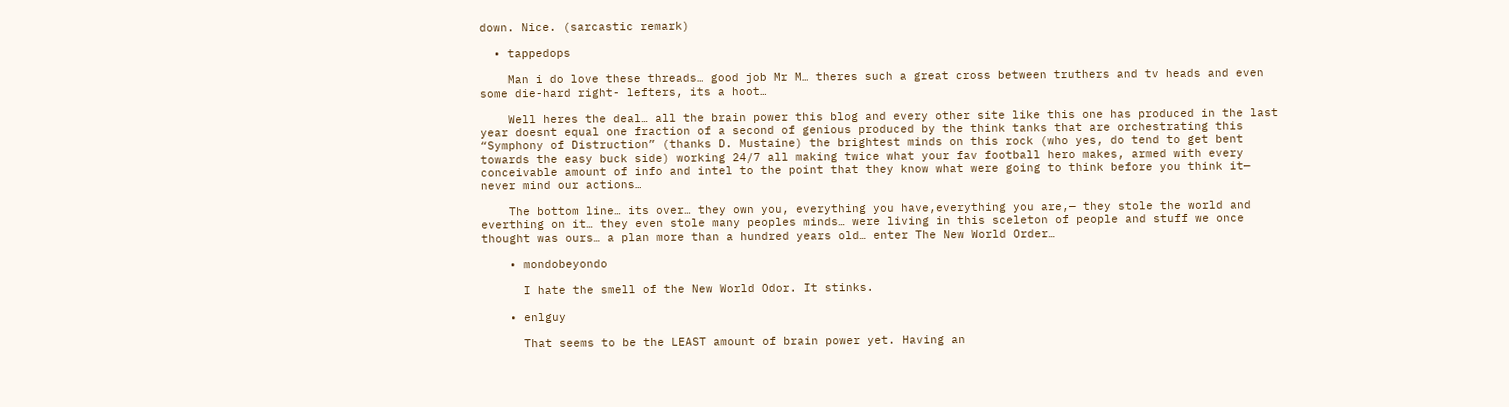down. Nice. (sarcastic remark)

  • tappedops

    Man i do love these threads… good job Mr M… theres such a great cross between truthers and tv heads and even some die-hard right- lefters, its a hoot…

    Well heres the deal… all the brain power this blog and every other site like this one has produced in the last year doesnt equal one fraction of a second of genious produced by the think tanks that are orchestrating this “Symphony of Distruction” (thanks D. Mustaine) the brightest minds on this rock (who yes, do tend to get bent towards the easy buck side) working 24/7 all making twice what your fav football hero makes, armed with every conceivable amount of info and intel to the point that they know what were going to think before you think it— never mind our actions…

    The bottom line… its over… they own you, everything you have,everything you are,— they stole the world and everthing on it… they even stole many peoples minds… were living in this sceleton of people and stuff we once thought was ours… a plan more than a hundred years old… enter The New World Order…

    • mondobeyondo

      I hate the smell of the New World Odor. It stinks.

    • enlguy

      That seems to be the LEAST amount of brain power yet. Having an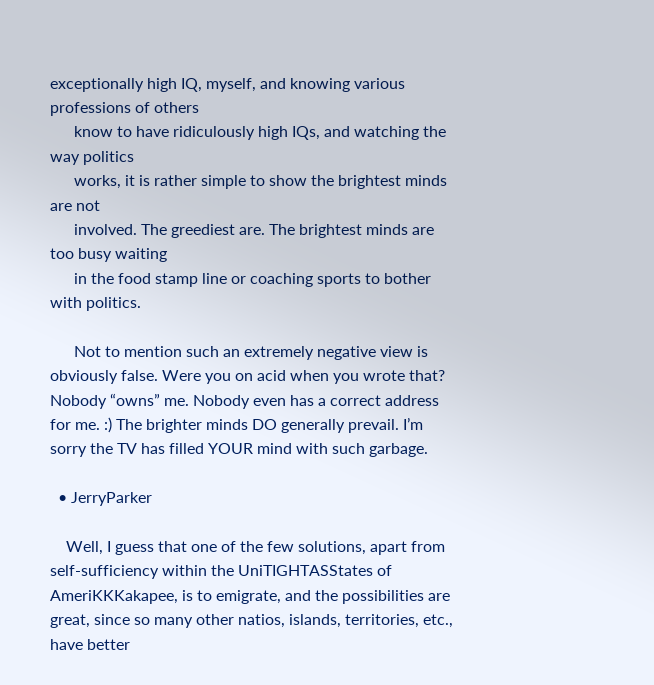exceptionally high IQ, myself, and knowing various professions of others
      know to have ridiculously high IQs, and watching the way politics
      works, it is rather simple to show the brightest minds are not
      involved. The greediest are. The brightest minds are too busy waiting
      in the food stamp line or coaching sports to bother with politics.

      Not to mention such an extremely negative view is obviously false. Were you on acid when you wrote that? Nobody “owns” me. Nobody even has a correct address for me. :) The brighter minds DO generally prevail. I’m sorry the TV has filled YOUR mind with such garbage.

  • JerryParker

    Well, I guess that one of the few solutions, apart from self-sufficiency within the UniTIGHTASStates of AmeriKKKakapee, is to emigrate, and the possibilities are great, since so many other natios, islands, territories, etc., have better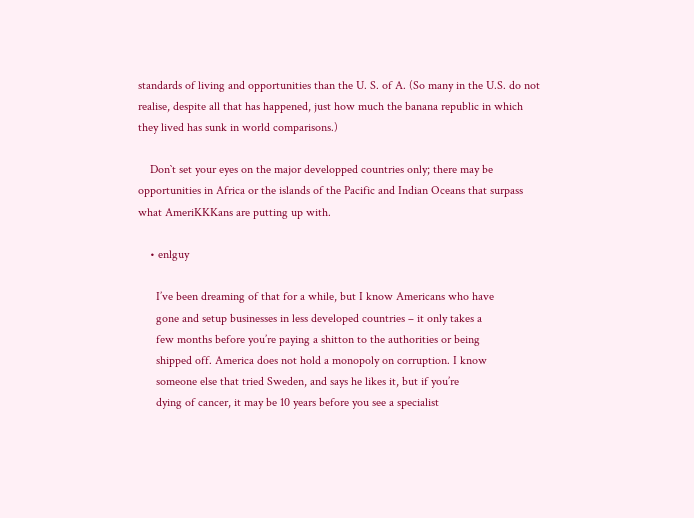standards of living and opportunities than the U. S. of A. (So many in the U.S. do not realise, despite all that has happened, just how much the banana republic in which they lived has sunk in world comparisons.)

    Don`t set your eyes on the major developped countries only; there may be opportunities in Africa or the islands of the Pacific and Indian Oceans that surpass what AmeriKKKans are putting up with.

    • enlguy

      I’ve been dreaming of that for a while, but I know Americans who have
      gone and setup businesses in less developed countries – it only takes a
      few months before you’re paying a shitton to the authorities or being
      shipped off. America does not hold a monopoly on corruption. I know
      someone else that tried Sweden, and says he likes it, but if you’re
      dying of cancer, it may be 10 years before you see a specialist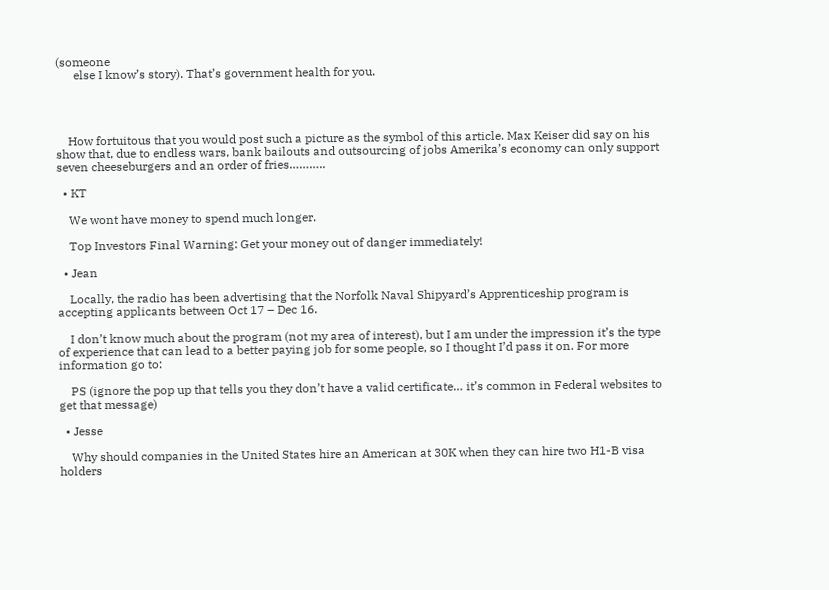(someone
      else I know’s story). That’s government health for you.




    How fortuitous that you would post such a picture as the symbol of this article. Max Keiser did say on his show that, due to endless wars, bank bailouts and outsourcing of jobs Amerika’s economy can only support seven cheeseburgers and an order of fries………..

  • KT

    We wont have money to spend much longer.

    Top Investors Final Warning: Get your money out of danger immediately!

  • Jean

    Locally, the radio has been advertising that the Norfolk Naval Shipyard’s Apprenticeship program is accepting applicants between Oct 17 – Dec 16.

    I don’t know much about the program (not my area of interest), but I am under the impression it’s the type of experience that can lead to a better paying job for some people, so I thought I’d pass it on. For more information go to:

    PS (ignore the pop up that tells you they don’t have a valid certificate… it’s common in Federal websites to get that message)

  • Jesse

    Why should companies in the United States hire an American at 30K when they can hire two H1-B visa holders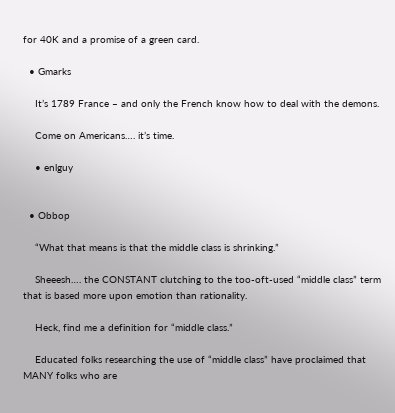for 40K and a promise of a green card.

  • Gmarks

    It’s 1789 France – and only the French know how to deal with the demons.

    Come on Americans…. it’s time.

    • enlguy


  • Obbop

    “What that means is that the middle class is shrinking.”

    Sheeesh…. the CONSTANT clutching to the too-oft-used “middle class” term that is based more upon emotion than rationality.

    Heck, find me a definition for “middle class.”

    Educated folks researching the use of “middle class” have proclaimed that MANY folks who are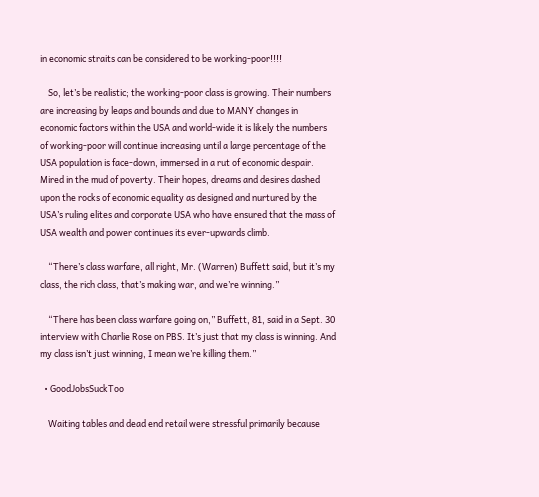in economic straits can be considered to be working-poor!!!!

    So, let’s be realistic; the working-poor class is growing. Their numbers are increasing by leaps and bounds and due to MANY changes in economic factors within the USA and world-wide it is likely the numbers of working-poor will continue increasing until a large percentage of the USA population is face-down, immersed in a rut of economic despair. Mired in the mud of poverty. Their hopes, dreams and desires dashed upon the rocks of economic equality as designed and nurtured by the USA’s ruling elites and corporate USA who have ensured that the mass of USA wealth and power continues its ever-upwards climb.

    “There’s class warfare, all right, Mr. (Warren) Buffett said, but it’s my class, the rich class, that’s making war, and we’re winning.”

    “There has been class warfare going on,” Buffett, 81, said in a Sept. 30 interview with Charlie Rose on PBS. It’s just that my class is winning. And my class isn’t just winning, I mean we’re killing them.”

  • GoodJobsSuckToo

    Waiting tables and dead end retail were stressful primarily because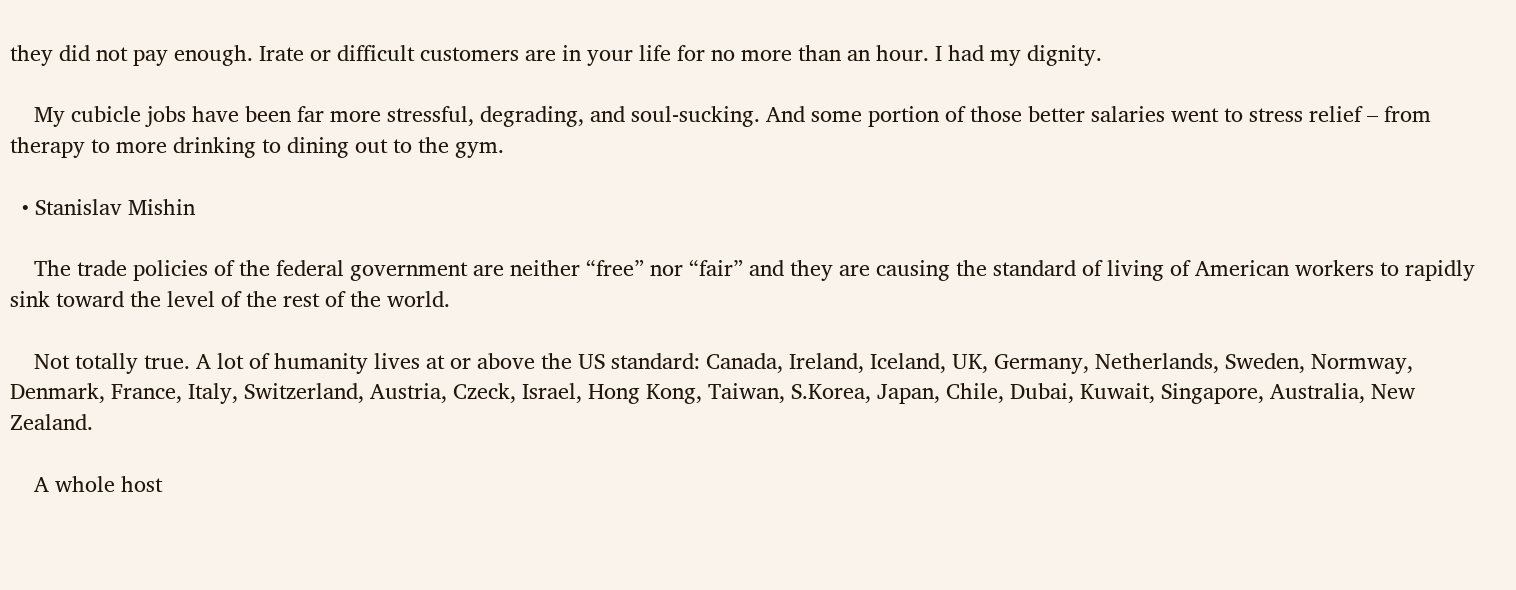they did not pay enough. Irate or difficult customers are in your life for no more than an hour. I had my dignity.

    My cubicle jobs have been far more stressful, degrading, and soul-sucking. And some portion of those better salaries went to stress relief – from therapy to more drinking to dining out to the gym.

  • Stanislav Mishin

    The trade policies of the federal government are neither “free” nor “fair” and they are causing the standard of living of American workers to rapidly sink toward the level of the rest of the world.

    Not totally true. A lot of humanity lives at or above the US standard: Canada, Ireland, Iceland, UK, Germany, Netherlands, Sweden, Normway, Denmark, France, Italy, Switzerland, Austria, Czeck, Israel, Hong Kong, Taiwan, S.Korea, Japan, Chile, Dubai, Kuwait, Singapore, Australia, New Zealand.

    A whole host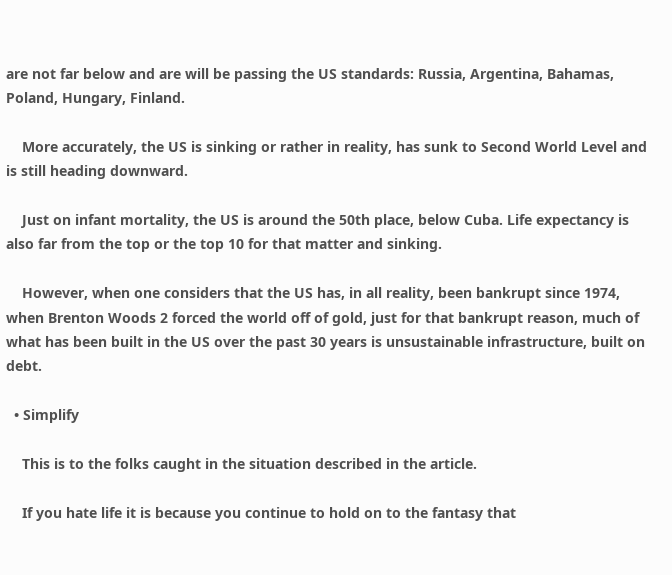are not far below and are will be passing the US standards: Russia, Argentina, Bahamas, Poland, Hungary, Finland.

    More accurately, the US is sinking or rather in reality, has sunk to Second World Level and is still heading downward.

    Just on infant mortality, the US is around the 50th place, below Cuba. Life expectancy is also far from the top or the top 10 for that matter and sinking.

    However, when one considers that the US has, in all reality, been bankrupt since 1974, when Brenton Woods 2 forced the world off of gold, just for that bankrupt reason, much of what has been built in the US over the past 30 years is unsustainable infrastructure, built on debt.

  • Simplify

    This is to the folks caught in the situation described in the article.

    If you hate life it is because you continue to hold on to the fantasy that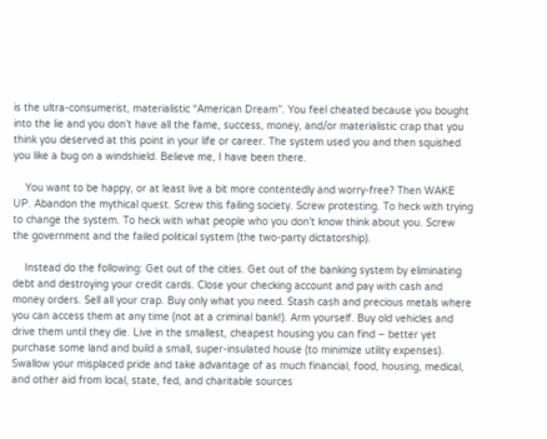is the ultra-consumerist, materialistic “American Dream”. You feel cheated because you bought into the lie and you don’t have all the fame, success, money, and/or materialistic crap that you think you deserved at this point in your life or career. The system used you and then squished you like a bug on a windshield. Believe me, I have been there.

    You want to be happy, or at least live a bit more contentedly and worry-free? Then WAKE UP. Abandon the mythical quest. Screw this failing society. Screw protesting. To heck with trying to change the system. To heck with what people who you don’t know think about you. Screw the government and the failed political system (the two-party dictatorship).

    Instead do the following: Get out of the cities. Get out of the banking system by eliminating debt and destroying your credit cards. Close your checking account and pay with cash and money orders. Sell all your crap. Buy only what you need. Stash cash and precious metals where you can access them at any time (not at a criminal bank!). Arm yourself. Buy old vehicles and drive them until they die. Live in the smallest, cheapest housing you can find – better yet purchase some land and build a small, super-insulated house (to minimize utility expenses). Swallow your misplaced pride and take advantage of as much financial, food, housing, medical, and other aid from local, state, fed, and charitable sources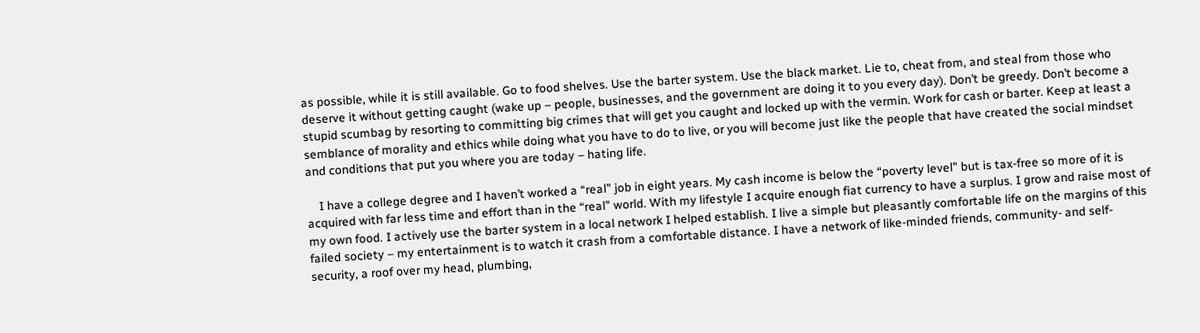as possible, while it is still available. Go to food shelves. Use the barter system. Use the black market. Lie to, cheat from, and steal from those who deserve it without getting caught (wake up – people, businesses, and the government are doing it to you every day). Don’t be greedy. Don’t become a stupid scumbag by resorting to committing big crimes that will get you caught and locked up with the vermin. Work for cash or barter. Keep at least a semblance of morality and ethics while doing what you have to do to live, or you will become just like the people that have created the social mindset and conditions that put you where you are today – hating life.

    I have a college degree and I haven’t worked a “real” job in eight years. My cash income is below the “poverty level” but is tax-free so more of it is acquired with far less time and effort than in the “real” world. With my lifestyle I acquire enough fiat currency to have a surplus. I grow and raise most of my own food. I actively use the barter system in a local network I helped establish. I live a simple but pleasantly comfortable life on the margins of this failed society – my entertainment is to watch it crash from a comfortable distance. I have a network of like-minded friends, community- and self-security, a roof over my head, plumbing,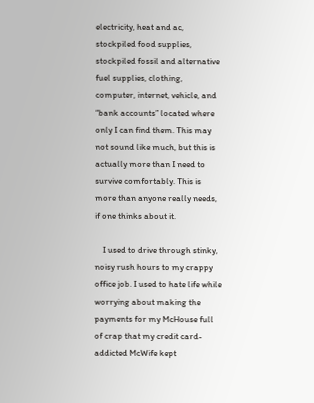electricity, heat and ac, stockpiled food supplies, stockpiled fossil and alternative fuel supplies, clothing, computer, internet, vehicle, and “bank accounts” located where only I can find them. This may not sound like much, but this is actually more than I need to survive comfortably. This is more than anyone really needs, if one thinks about it.

    I used to drive through stinky, noisy rush hours to my crappy office job. I used to hate life while worrying about making the payments for my McHouse full of crap that my credit card-addicted McWife kept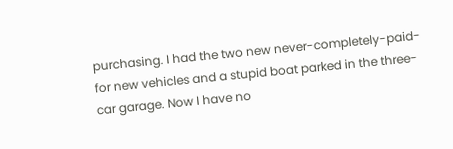purchasing. I had the two new never-completely-paid-for new vehicles and a stupid boat parked in the three-car garage. Now I have no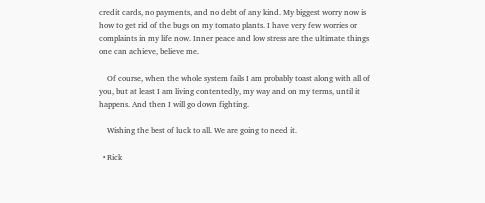credit cards, no payments, and no debt of any kind. My biggest worry now is how to get rid of the bugs on my tomato plants. I have very few worries or complaints in my life now. Inner peace and low stress are the ultimate things one can achieve, believe me.

    Of course, when the whole system fails I am probably toast along with all of you, but at least I am living contentedly, my way and on my terms, until it happens. And then I will go down fighting.

    Wishing the best of luck to all. We are going to need it.

  • Rick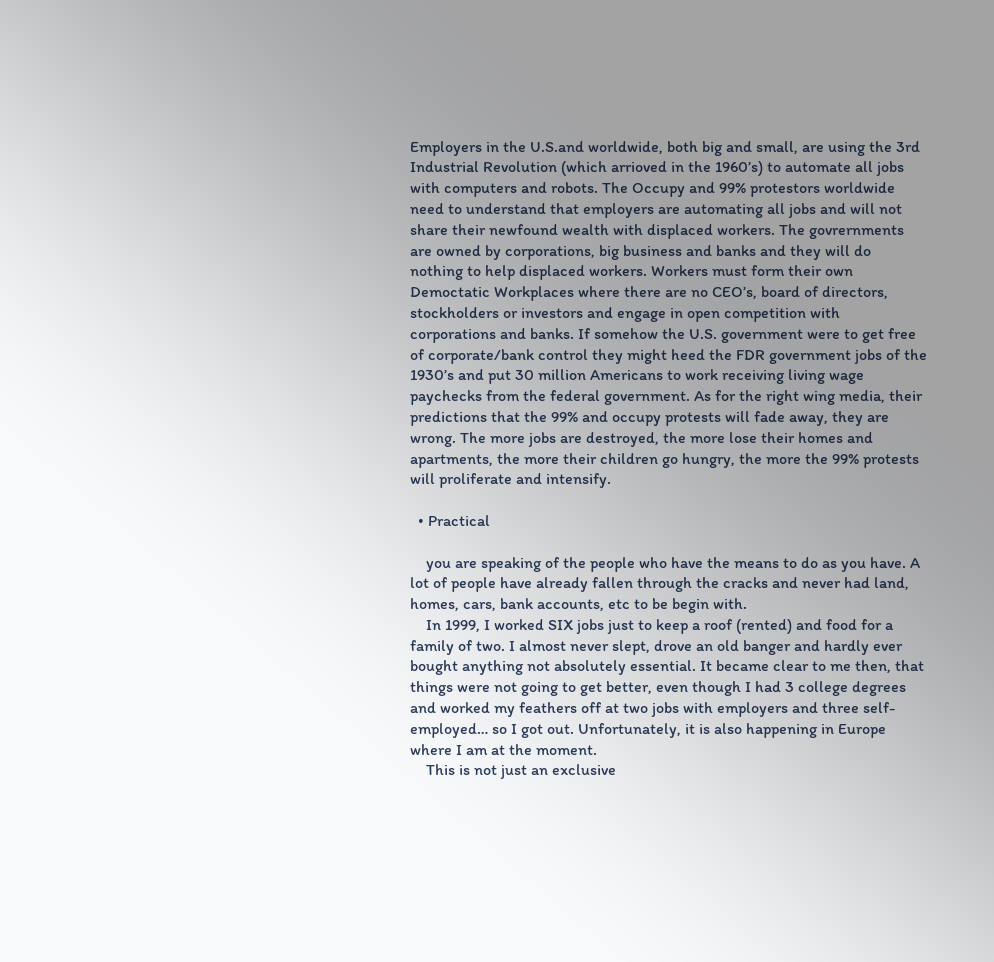Employers in the U.S.and worldwide, both big and small, are using the 3rd Industrial Revolution (which arrioved in the 1960’s) to automate all jobs with computers and robots. The Occupy and 99% protestors worldwide need to understand that employers are automating all jobs and will not share their newfound wealth with displaced workers. The govrernments are owned by corporations, big business and banks and they will do nothing to help displaced workers. Workers must form their own Democtatic Workplaces where there are no CEO’s, board of directors, stockholders or investors and engage in open competition with corporations and banks. If somehow the U.S. government were to get free of corporate/bank control they might heed the FDR government jobs of the 1930’s and put 30 million Americans to work receiving living wage paychecks from the federal government. As for the right wing media, their predictions that the 99% and occupy protests will fade away, they are wrong. The more jobs are destroyed, the more lose their homes and apartments, the more their children go hungry, the more the 99% protests will proliferate and intensify.

  • Practical

    you are speaking of the people who have the means to do as you have. A lot of people have already fallen through the cracks and never had land, homes, cars, bank accounts, etc to be begin with.
    In 1999, I worked SIX jobs just to keep a roof (rented) and food for a family of two. I almost never slept, drove an old banger and hardly ever bought anything not absolutely essential. It became clear to me then, that things were not going to get better, even though I had 3 college degrees and worked my feathers off at two jobs with employers and three self-employed… so I got out. Unfortunately, it is also happening in Europe where I am at the moment.
    This is not just an exclusive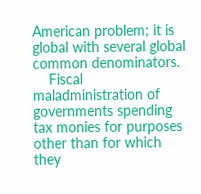American problem; it is global with several global common denominators.
    Fiscal maladministration of governments spending tax monies for purposes other than for which they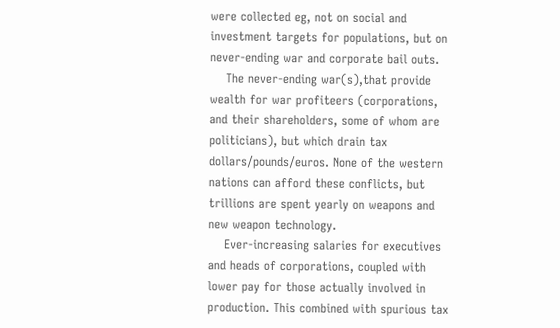were collected eg, not on social and investment targets for populations, but on never-ending war and corporate bail outs.
    The never-ending war(s),that provide wealth for war profiteers (corporations, and their shareholders, some of whom are politicians), but which drain tax dollars/pounds/euros. None of the western nations can afford these conflicts, but trillions are spent yearly on weapons and new weapon technology.
    Ever-increasing salaries for executives and heads of corporations, coupled with lower pay for those actually involved in production. This combined with spurious tax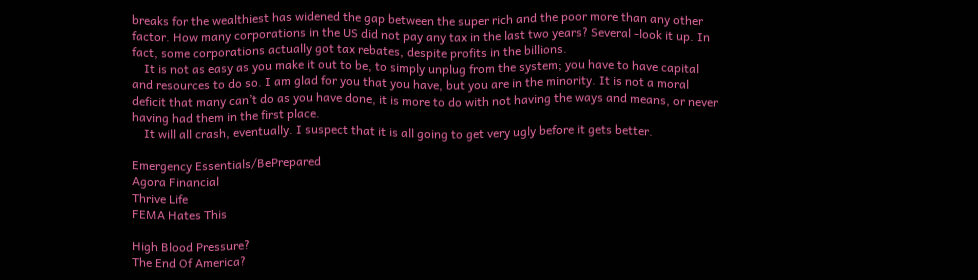breaks for the wealthiest has widened the gap between the super rich and the poor more than any other factor. How many corporations in the US did not pay any tax in the last two years? Several -look it up. In fact, some corporations actually got tax rebates, despite profits in the billions.
    It is not as easy as you make it out to be, to simply unplug from the system; you have to have capital and resources to do so. I am glad for you that you have, but you are in the minority. It is not a moral deficit that many can’t do as you have done, it is more to do with not having the ways and means, or never having had them in the first place.
    It will all crash, eventually. I suspect that it is all going to get very ugly before it gets better.

Emergency Essentials/BePrepared
Agora Financial
Thrive Life
FEMA Hates This

High Blood Pressure?
The End Of America?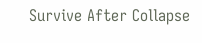Survive After Collapse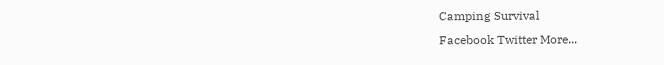Camping Survival
Facebook Twitter More...